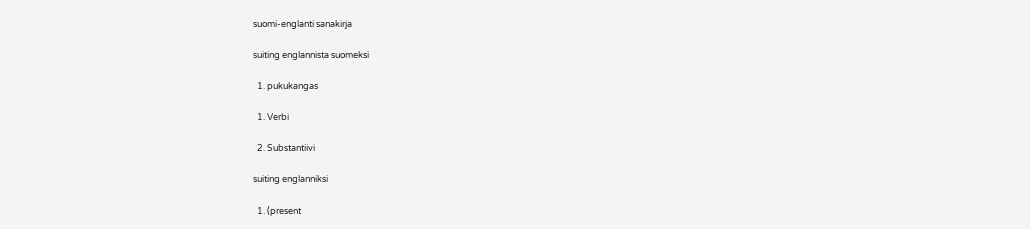suomi-englanti sanakirja

suiting englannista suomeksi

  1. pukukangas

  1. Verbi

  2. Substantiivi

suiting englanniksi

  1. (present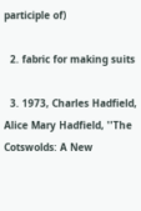participle of)

  2. fabric for making suits

  3. 1973, Charles Hadfield, Alice Mary Hadfield, ''The Cotswolds: A New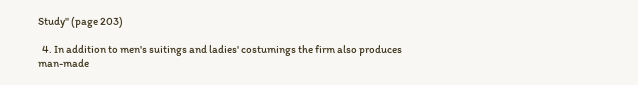Study'' (page 203)

  4. In addition to men's suitings and ladies' costumings the firm also produces man-made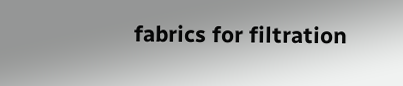fabrics for filtration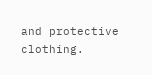and protective clothing.